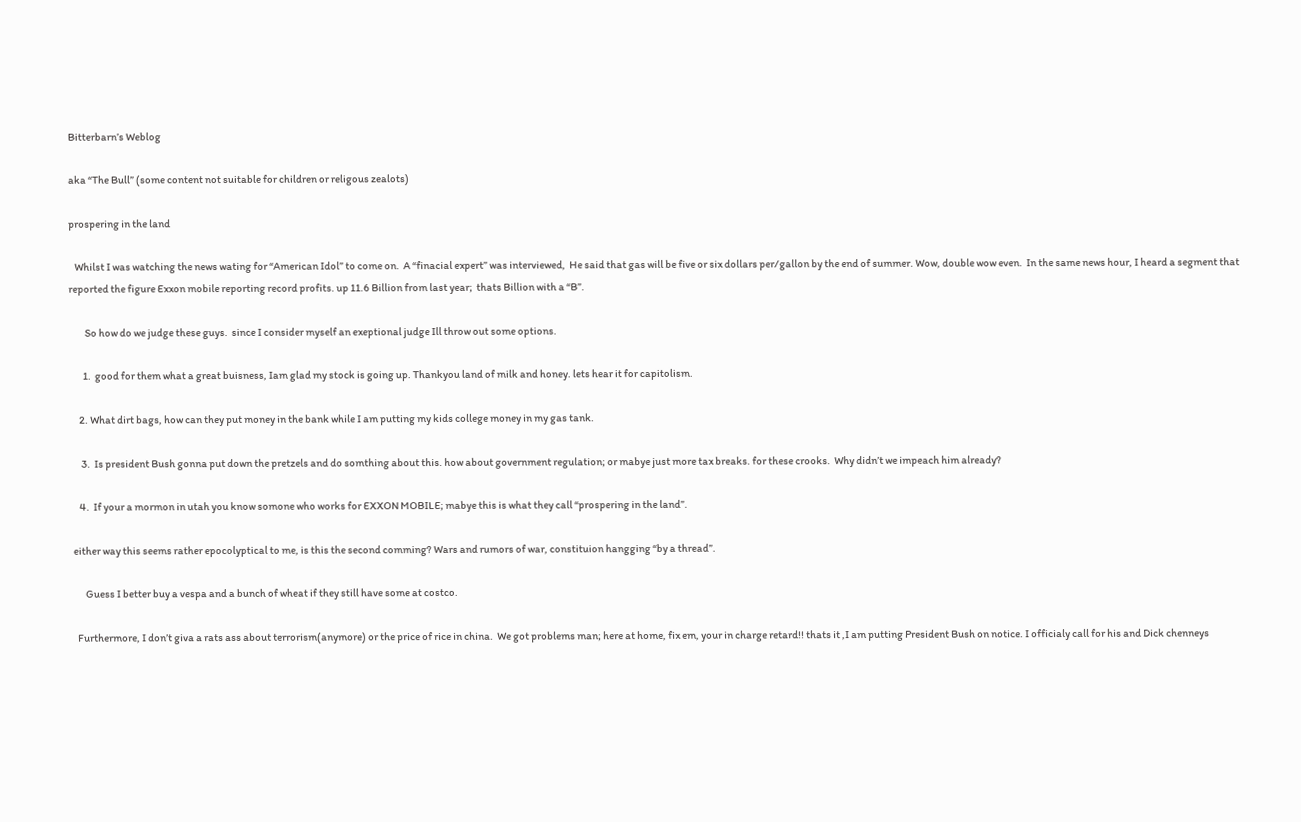Bitterbarn’s Weblog

aka “The Bull” (some content not suitable for children or religous zealots)

prospering in the land

   Whilst I was watching the news wating for “American Idol” to come on.  A “finacial expert” was interviewed,  He said that gas will be five or six dollars per/gallon by the end of summer. Wow, double wow even.  In the same news hour, I heard a segment that reported the figure Exxon mobile reporting record profits. up 11.6 Billion from last year;  thats Billion with a “B”.

        So how do we judge these guys.  since I consider myself an exeptional judge Ill throw out some options.

       1.  good for them what a great buisness, Iam glad my stock is going up. Thankyou land of milk and honey. lets hear it for capitolism.

     2. What dirt bags, how can they put money in the bank while I am putting my kids college money in my gas tank.

      3.  Is president Bush gonna put down the pretzels and do somthing about this. how about government regulation; or mabye just more tax breaks. for these crooks.  Why didn’t we impeach him already?

     4.  If your a mormon in utah you know somone who works for EXXON MOBILE; mabye this is what they call “prospering in the land”.

  either way this seems rather epocolyptical to me, is this the second comming? Wars and rumors of war, constituion hangging “by a thread”.

        Guess I better buy a vespa and a bunch of wheat if they still have some at costco.

    Furthermore, I don’t giva a rats ass about terrorism(anymore) or the price of rice in china.  We got problems man; here at home, fix em, your in charge retard!! thats it ,I am putting President Bush on notice. I officialy call for his and Dick chenneys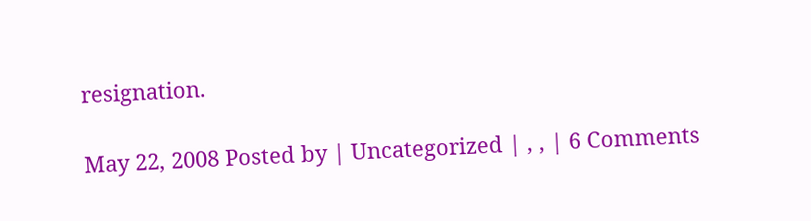resignation.

May 22, 2008 Posted by | Uncategorized | , , | 6 Comments